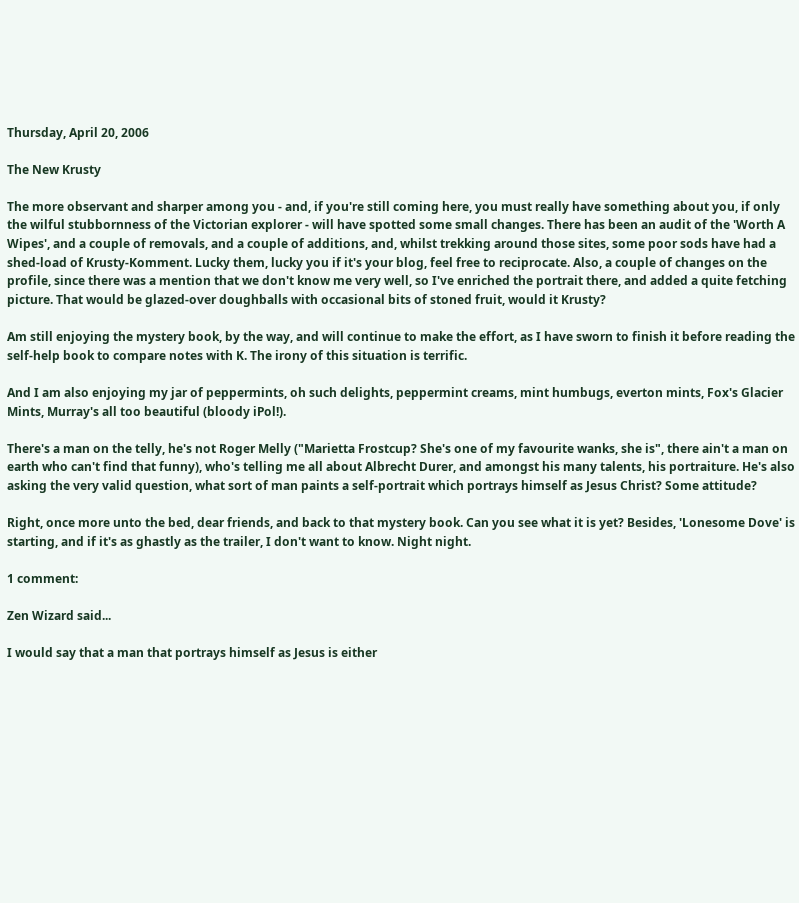Thursday, April 20, 2006

The New Krusty

The more observant and sharper among you - and, if you're still coming here, you must really have something about you, if only the wilful stubbornness of the Victorian explorer - will have spotted some small changes. There has been an audit of the 'Worth A Wipes', and a couple of removals, and a couple of additions, and, whilst trekking around those sites, some poor sods have had a shed-load of Krusty-Komment. Lucky them, lucky you if it's your blog, feel free to reciprocate. Also, a couple of changes on the profile, since there was a mention that we don't know me very well, so I've enriched the portrait there, and added a quite fetching picture. That would be glazed-over doughballs with occasional bits of stoned fruit, would it Krusty?

Am still enjoying the mystery book, by the way, and will continue to make the effort, as I have sworn to finish it before reading the self-help book to compare notes with K. The irony of this situation is terrific.

And I am also enjoying my jar of peppermints, oh such delights, peppermint creams, mint humbugs, everton mints, Fox's Glacier Mints, Murray's all too beautiful (bloody iPol!).

There's a man on the telly, he's not Roger Melly ("Marietta Frostcup? She's one of my favourite wanks, she is", there ain't a man on earth who can't find that funny), who's telling me all about Albrecht Durer, and amongst his many talents, his portraiture. He's also asking the very valid question, what sort of man paints a self-portrait which portrays himself as Jesus Christ? Some attitude?

Right, once more unto the bed, dear friends, and back to that mystery book. Can you see what it is yet? Besides, 'Lonesome Dove' is starting, and if it's as ghastly as the trailer, I don't want to know. Night night.

1 comment:

Zen Wizard said...

I would say that a man that portrays himself as Jesus is either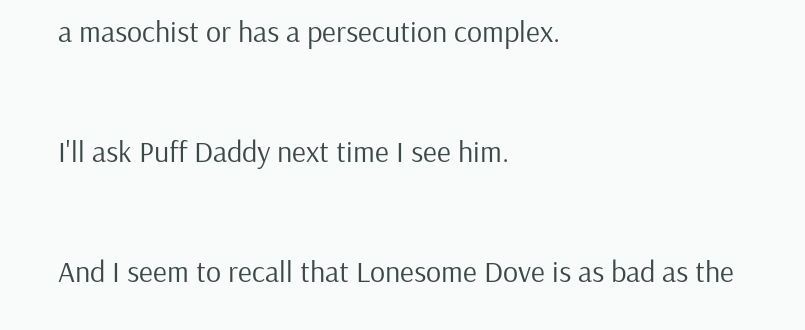a masochist or has a persecution complex.

I'll ask Puff Daddy next time I see him.

And I seem to recall that Lonesome Dove is as bad as the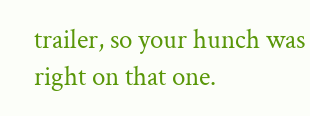trailer, so your hunch was right on that one.